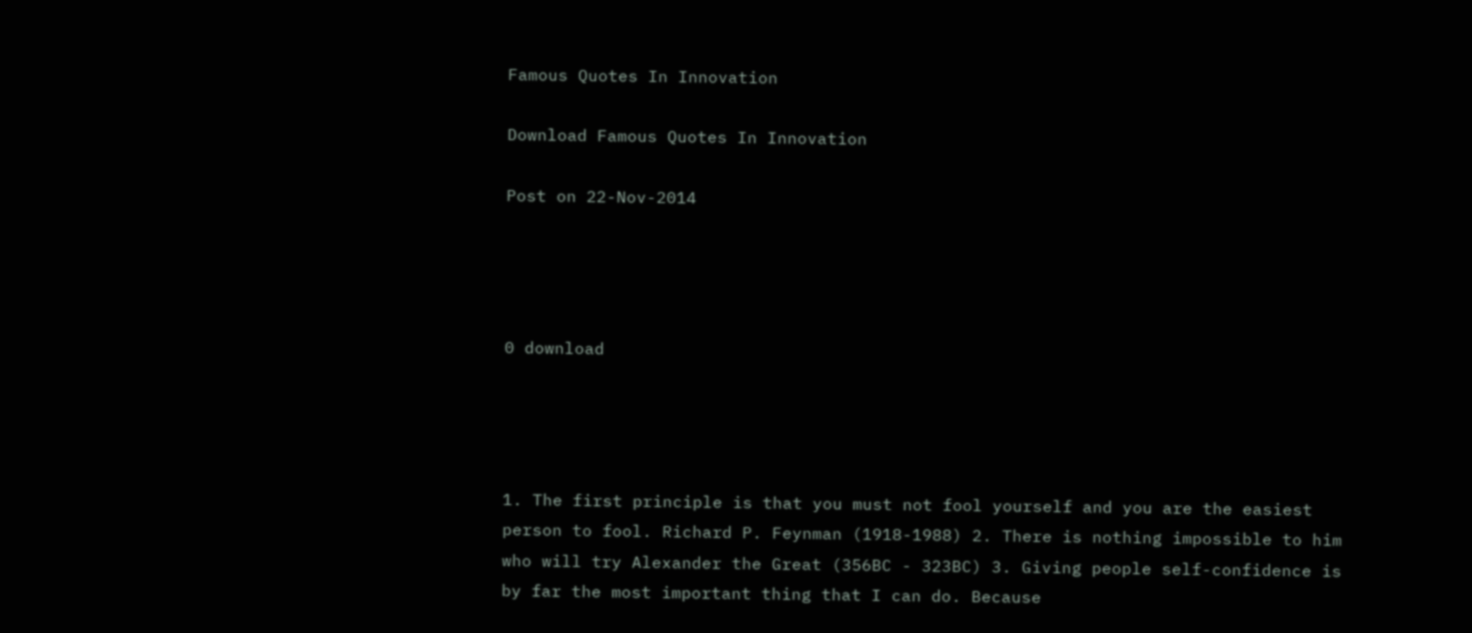Famous Quotes In Innovation

Download Famous Quotes In Innovation

Post on 22-Nov-2014




0 download




1. The first principle is that you must not fool yourself and you are the easiest person to fool. Richard P. Feynman (1918-1988) 2. There is nothing impossible to him who will try Alexander the Great (356BC - 323BC) 3. Giving people self-confidence is by far the most important thing that I can do. Because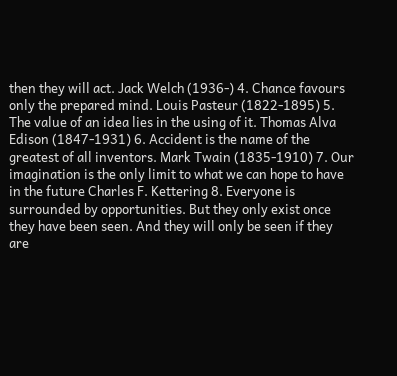then they will act. Jack Welch (1936-) 4. Chance favours only the prepared mind. Louis Pasteur (1822-1895) 5. The value of an idea lies in the using of it. Thomas Alva Edison (1847-1931) 6. Accident is the name of the greatest of all inventors. Mark Twain (1835-1910) 7. Our imagination is the only limit to what we can hope to have in the future Charles F. Kettering 8. Everyone is surrounded by opportunities. But they only exist once they have been seen. And they will only be seen if they are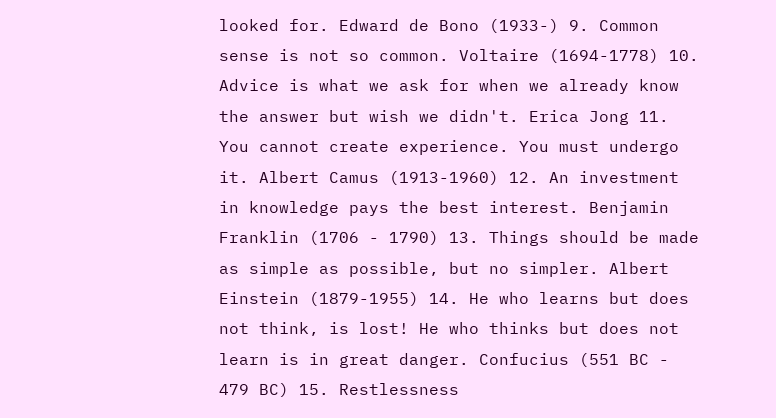looked for. Edward de Bono (1933-) 9. Common sense is not so common. Voltaire (1694-1778) 10. Advice is what we ask for when we already know the answer but wish we didn't. Erica Jong 11. You cannot create experience. You must undergo it. Albert Camus (1913-1960) 12. An investment in knowledge pays the best interest. Benjamin Franklin (1706 - 1790) 13. Things should be made as simple as possible, but no simpler. Albert Einstein (1879-1955) 14. He who learns but does not think, is lost! He who thinks but does not learn is in great danger. Confucius (551 BC - 479 BC) 15. Restlessness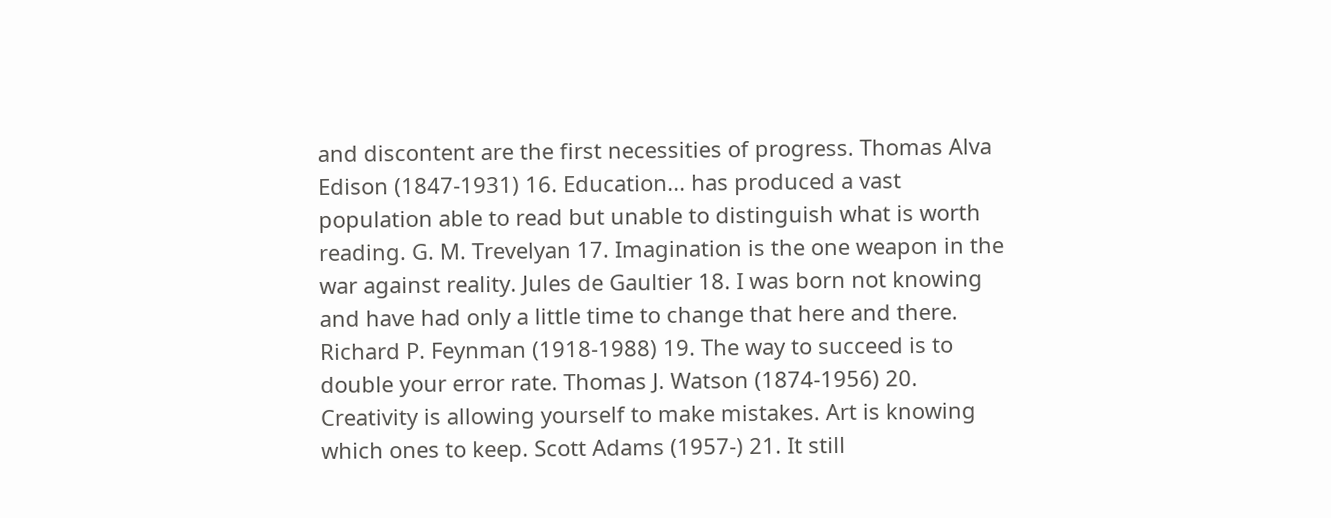and discontent are the first necessities of progress. Thomas Alva Edison (1847-1931) 16. Education... has produced a vast population able to read but unable to distinguish what is worth reading. G. M. Trevelyan 17. Imagination is the one weapon in the war against reality. Jules de Gaultier 18. I was born not knowing and have had only a little time to change that here and there. Richard P. Feynman (1918-1988) 19. The way to succeed is to double your error rate. Thomas J. Watson (1874-1956) 20. Creativity is allowing yourself to make mistakes. Art is knowing which ones to keep. Scott Adams (1957-) 21. It still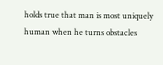holds true that man is most uniquely human when he turns obstacles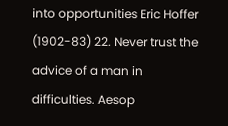into opportunities Eric Hoffer (1902-83) 22. Never trust the advice of a man in difficulties. Aesop